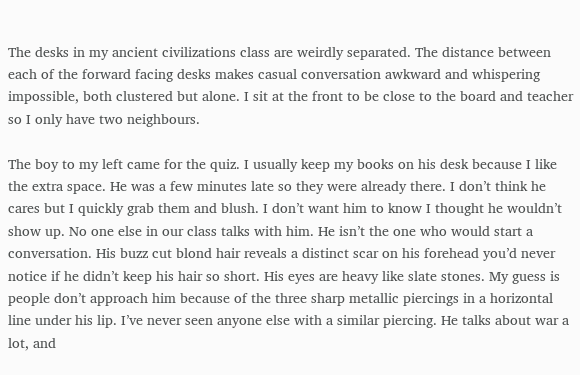The desks in my ancient civilizations class are weirdly separated. The distance between each of the forward facing desks makes casual conversation awkward and whispering impossible, both clustered but alone. I sit at the front to be close to the board and teacher so I only have two neighbours.

The boy to my left came for the quiz. I usually keep my books on his desk because I like the extra space. He was a few minutes late so they were already there. I don’t think he cares but I quickly grab them and blush. I don’t want him to know I thought he wouldn’t show up. No one else in our class talks with him. He isn’t the one who would start a conversation. His buzz cut blond hair reveals a distinct scar on his forehead you’d never notice if he didn’t keep his hair so short. His eyes are heavy like slate stones. My guess is people don’t approach him because of the three sharp metallic piercings in a horizontal line under his lip. I’ve never seen anyone else with a similar piercing. He talks about war a lot, and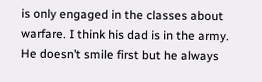is only engaged in the classes about warfare. I think his dad is in the army. He doesn’t smile first but he always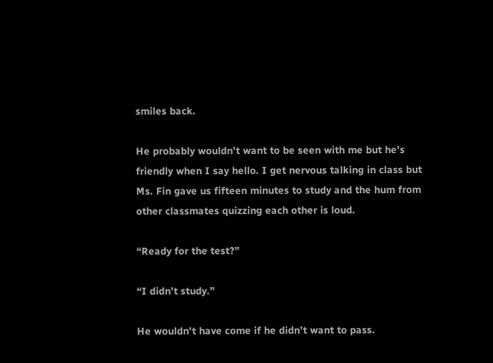smiles back.

He probably wouldn’t want to be seen with me but he’s friendly when I say hello. I get nervous talking in class but Ms. Fin gave us fifteen minutes to study and the hum from other classmates quizzing each other is loud.

“Ready for the test?”

“I didn’t study.”

He wouldn’t have come if he didn’t want to pass.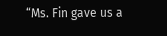“Ms. Fin gave us a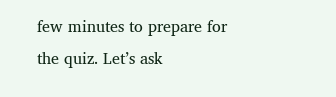few minutes to prepare for the quiz. Let’s ask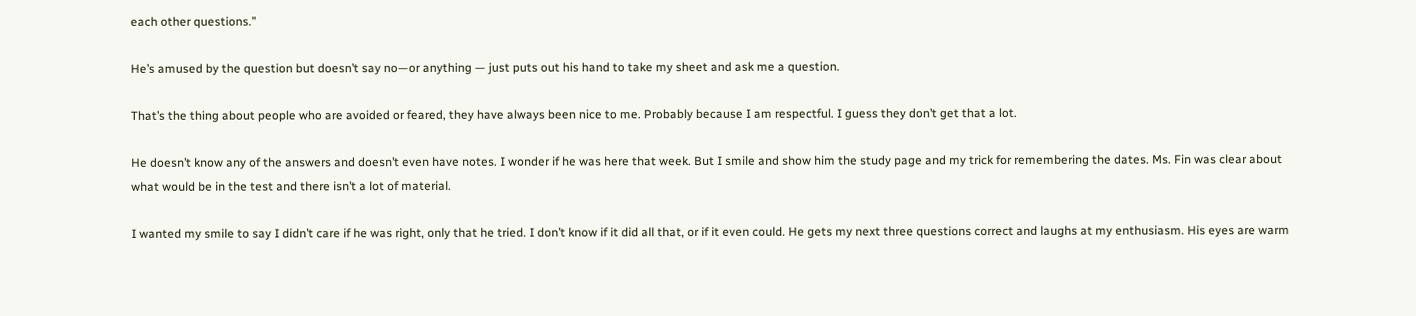each other questions.”

He’s amused by the question but doesn’t say no—or anything — just puts out his hand to take my sheet and ask me a question.

That’s the thing about people who are avoided or feared, they have always been nice to me. Probably because I am respectful. I guess they don’t get that a lot.

He doesn’t know any of the answers and doesn’t even have notes. I wonder if he was here that week. But I smile and show him the study page and my trick for remembering the dates. Ms. Fin was clear about what would be in the test and there isn’t a lot of material.

I wanted my smile to say I didn’t care if he was right, only that he tried. I don’t know if it did all that, or if it even could. He gets my next three questions correct and laughs at my enthusiasm. His eyes are warm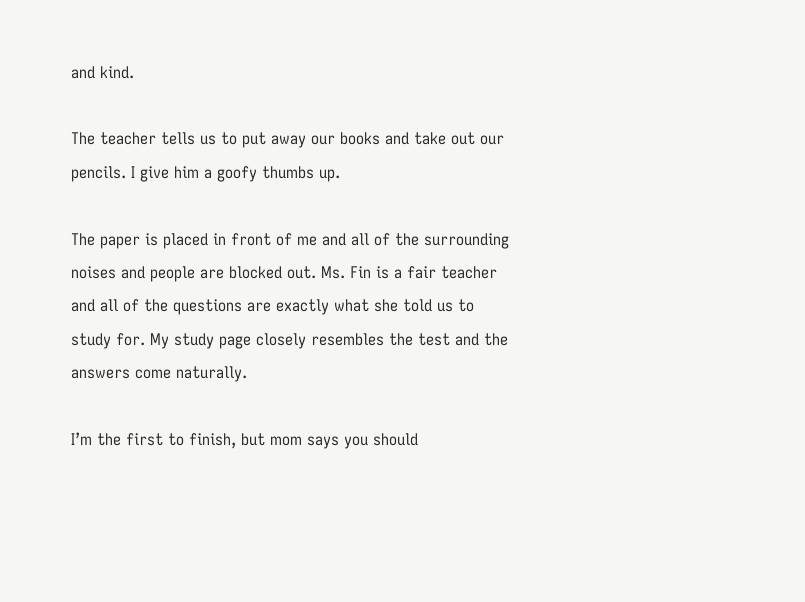and kind.

The teacher tells us to put away our books and take out our pencils. I give him a goofy thumbs up.

The paper is placed in front of me and all of the surrounding noises and people are blocked out. Ms. Fin is a fair teacher and all of the questions are exactly what she told us to study for. My study page closely resembles the test and the answers come naturally.

I’m the first to finish, but mom says you should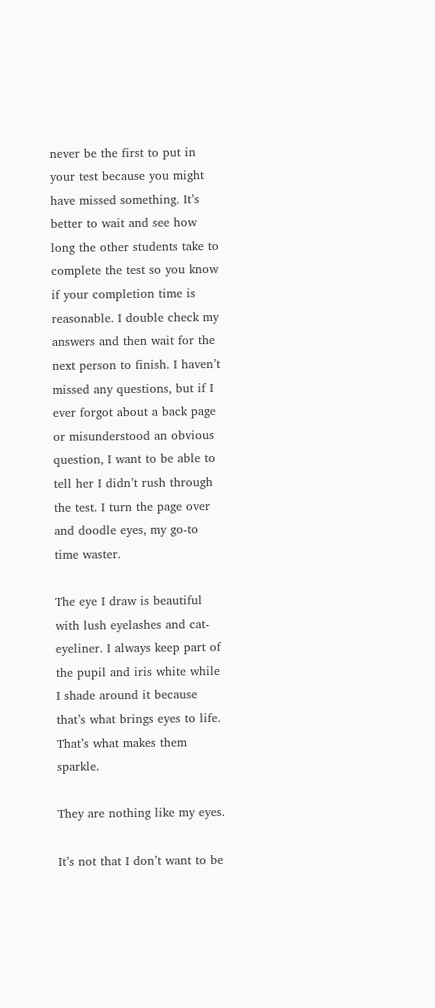never be the first to put in your test because you might have missed something. It’s better to wait and see how long the other students take to complete the test so you know if your completion time is reasonable. I double check my answers and then wait for the next person to finish. I haven’t missed any questions, but if I ever forgot about a back page or misunderstood an obvious question, I want to be able to tell her I didn’t rush through the test. I turn the page over and doodle eyes, my go-to time waster.

The eye I draw is beautiful with lush eyelashes and cat-eyeliner. I always keep part of the pupil and iris white while I shade around it because that’s what brings eyes to life. That’s what makes them sparkle.

They are nothing like my eyes.

It’s not that I don’t want to be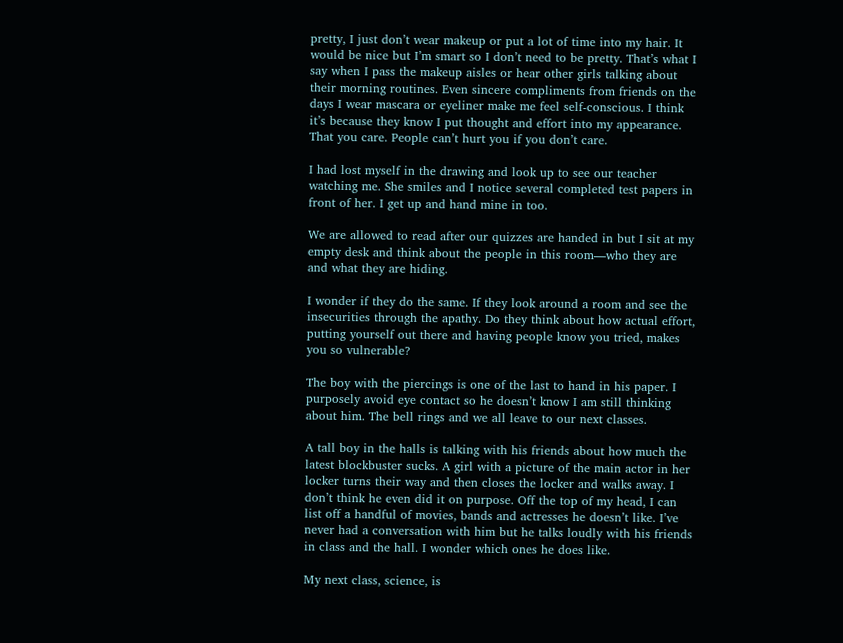pretty, I just don’t wear makeup or put a lot of time into my hair. It would be nice but I’m smart so I don’t need to be pretty. That’s what I say when I pass the makeup aisles or hear other girls talking about their morning routines. Even sincere compliments from friends on the days I wear mascara or eyeliner make me feel self-conscious. I think it’s because they know I put thought and effort into my appearance. That you care. People can’t hurt you if you don’t care.

I had lost myself in the drawing and look up to see our teacher watching me. She smiles and I notice several completed test papers in front of her. I get up and hand mine in too.

We are allowed to read after our quizzes are handed in but I sit at my empty desk and think about the people in this room—who they are and what they are hiding.

I wonder if they do the same. If they look around a room and see the insecurities through the apathy. Do they think about how actual effort, putting yourself out there and having people know you tried, makes you so vulnerable?

The boy with the piercings is one of the last to hand in his paper. I purposely avoid eye contact so he doesn’t know I am still thinking about him. The bell rings and we all leave to our next classes.

A tall boy in the halls is talking with his friends about how much the latest blockbuster sucks. A girl with a picture of the main actor in her locker turns their way and then closes the locker and walks away. I don’t think he even did it on purpose. Off the top of my head, I can list off a handful of movies, bands and actresses he doesn’t like. I’ve never had a conversation with him but he talks loudly with his friends in class and the hall. I wonder which ones he does like.

My next class, science, is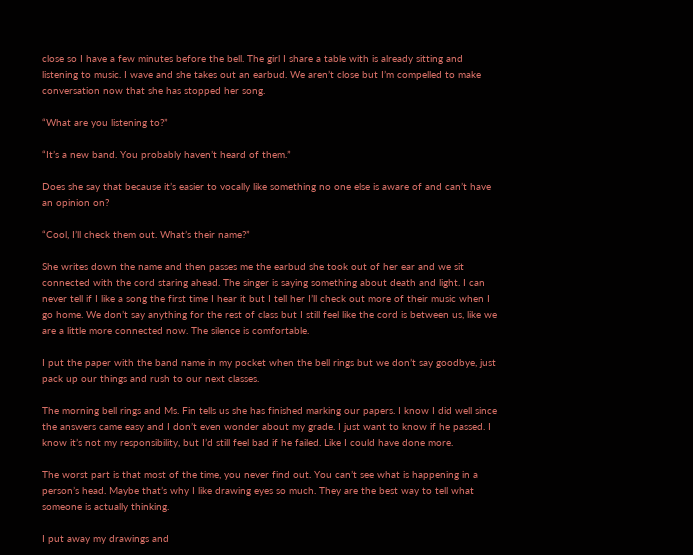close so I have a few minutes before the bell. The girl I share a table with is already sitting and listening to music. I wave and she takes out an earbud. We aren’t close but I’m compelled to make conversation now that she has stopped her song.

“What are you listening to?”

“It’s a new band. You probably haven’t heard of them.”

Does she say that because it’s easier to vocally like something no one else is aware of and can’t have an opinion on?

“Cool, I’ll check them out. What’s their name?”

She writes down the name and then passes me the earbud she took out of her ear and we sit connected with the cord staring ahead. The singer is saying something about death and light. I can never tell if I like a song the first time I hear it but I tell her I’ll check out more of their music when I go home. We don’t say anything for the rest of class but I still feel like the cord is between us, like we are a little more connected now. The silence is comfortable.

I put the paper with the band name in my pocket when the bell rings but we don’t say goodbye, just pack up our things and rush to our next classes.

The morning bell rings and Ms. Fin tells us she has finished marking our papers. I know I did well since the answers came easy and I don’t even wonder about my grade. I just want to know if he passed. I know it’s not my responsibility, but I’d still feel bad if he failed. Like I could have done more.

The worst part is that most of the time, you never find out. You can’t see what is happening in a person’s head. Maybe that’s why I like drawing eyes so much. They are the best way to tell what someone is actually thinking.

I put away my drawings and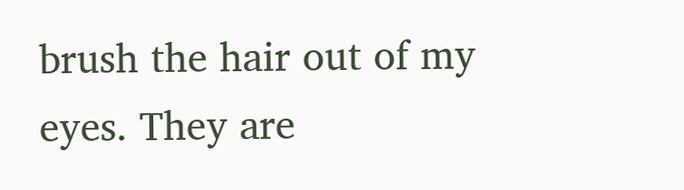brush the hair out of my eyes. They are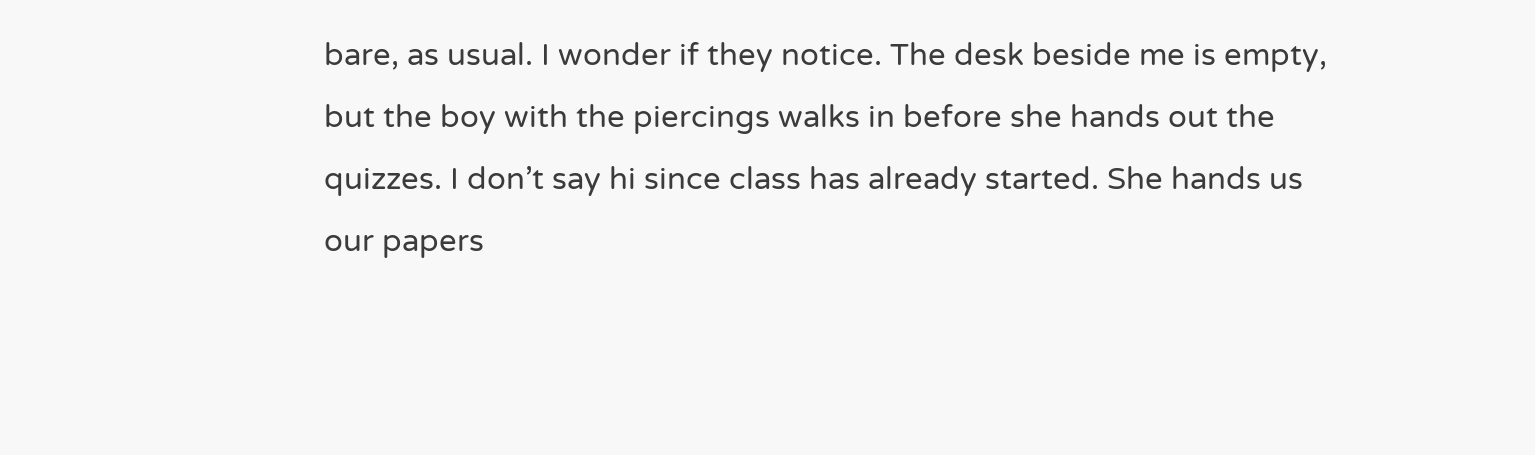bare, as usual. I wonder if they notice. The desk beside me is empty, but the boy with the piercings walks in before she hands out the quizzes. I don’t say hi since class has already started. She hands us our papers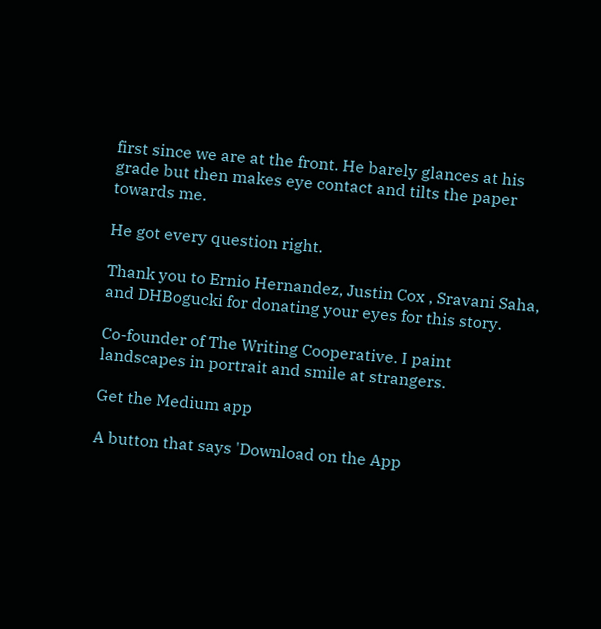first since we are at the front. He barely glances at his grade but then makes eye contact and tilts the paper towards me.

He got every question right.

Thank you to Ernio Hernandez, Justin Cox , Sravani Saha, and DHBogucki for donating your eyes for this story.

Co-founder of The Writing Cooperative. I paint landscapes in portrait and smile at strangers.

Get the Medium app

A button that says 'Download on the App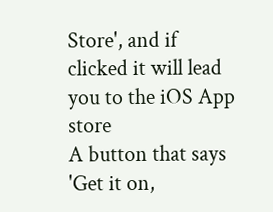Store', and if clicked it will lead you to the iOS App store
A button that says 'Get it on,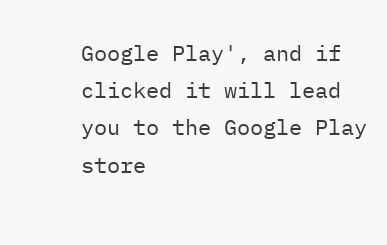Google Play', and if clicked it will lead you to the Google Play store